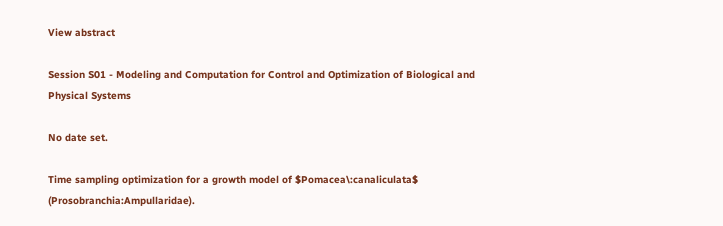View abstract

Session S01 - Modeling and Computation for Control and Optimization of Biological and Physical Systems

No date set.

Time sampling optimization for a growth model of $Pomacea\:canaliculata$ (Prosobranchia:Ampullaridae).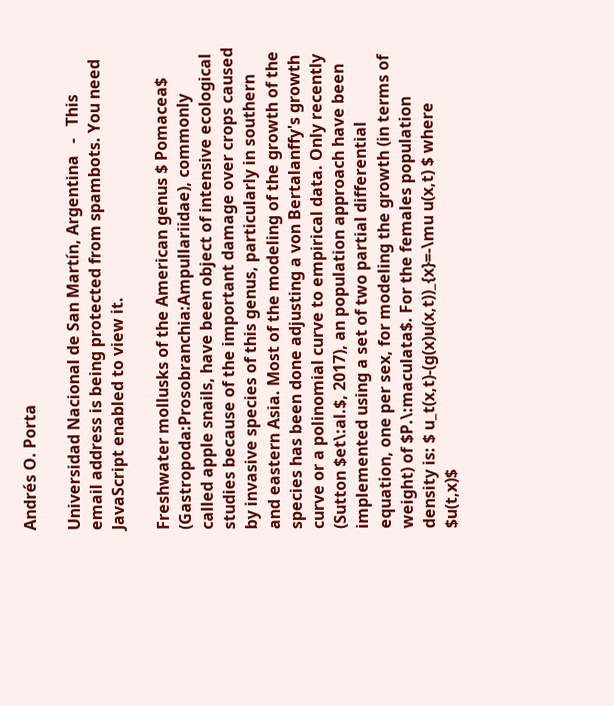Andrés O. Porta

Universidad Nacional de San Martín, Argentina   -   This email address is being protected from spambots. You need JavaScript enabled to view it.

Freshwater mollusks of the American genus $ Pomacea$ (Gastropoda:Prosobranchia:Ampullariidae), commonly called apple snails, have been object of intensive ecological studies because of the important damage over crops caused by invasive species of this genus, particularly in southern and eastern Asia. Most of the modeling of the growth of the species has been done adjusting a von Bertalanffy's growth curve or a polinomial curve to empirical data. Only recently (Sutton $et\:al.$, 2017), an population approach have been implemented using a set of two partial differential equation, one per sex, for modeling the growth (in terms of weight) of $P.\:maculata$. For the females population density is: $ u_t(x,t)-(g(x)u(x,t))_{x}=-\mu u(x,t) $ where $u(t,x)$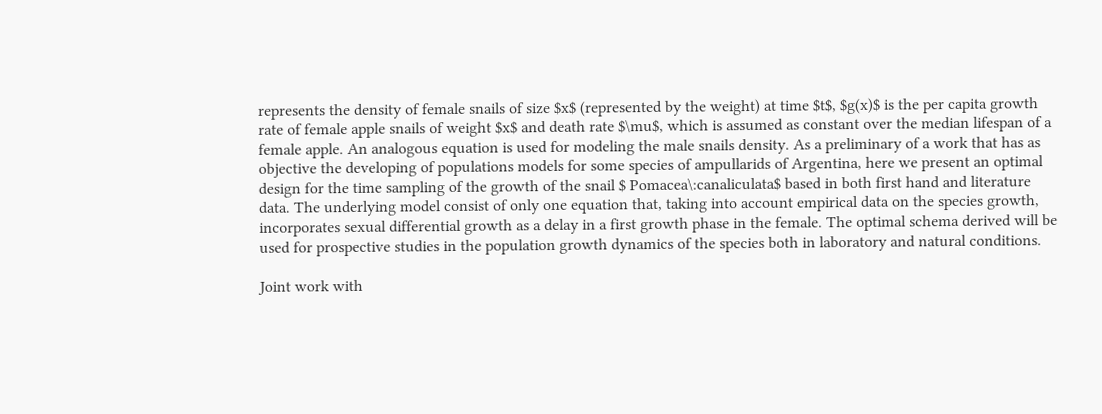represents the density of female snails of size $x$ (represented by the weight) at time $t$, $g(x)$ is the per capita growth rate of female apple snails of weight $x$ and death rate $\mu$, which is assumed as constant over the median lifespan of a female apple. An analogous equation is used for modeling the male snails density. As a preliminary of a work that has as objective the developing of populations models for some species of ampullarids of Argentina, here we present an optimal design for the time sampling of the growth of the snail $ Pomacea\:canaliculata$ based in both first hand and literature data. The underlying model consist of only one equation that, taking into account empirical data on the species growth, incorporates sexual differential growth as a delay in a first growth phase in the female. The optimal schema derived will be used for prospective studies in the population growth dynamics of the species both in laboratory and natural conditions.

Joint work with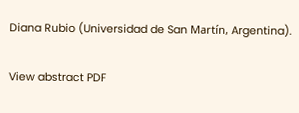Diana Rubio (Universidad de San Martín, Argentina).

View abstract PDF